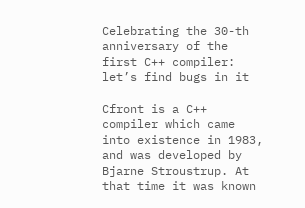Celebrating the 30-th anniversary of the first C++ compiler: let’s find bugs in it

Cfront is a C++ compiler which came into existence in 1983, and was developed by Bjarne Stroustrup. At that time it was known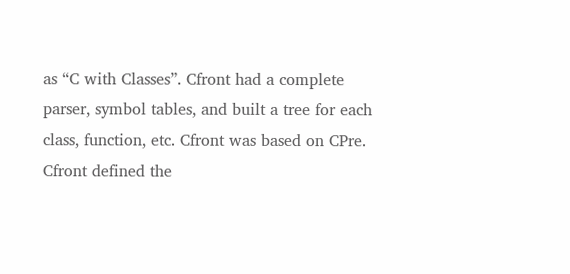as “C with Classes”. Cfront had a complete parser, symbol tables, and built a tree for each class, function, etc. Cfront was based on CPre. Cfront defined the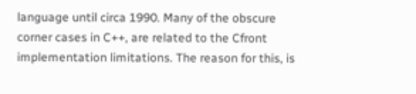language until circa 1990. Many of the obscure corner cases in C++, are related to the Cfront implementation limitations. The reason for this, is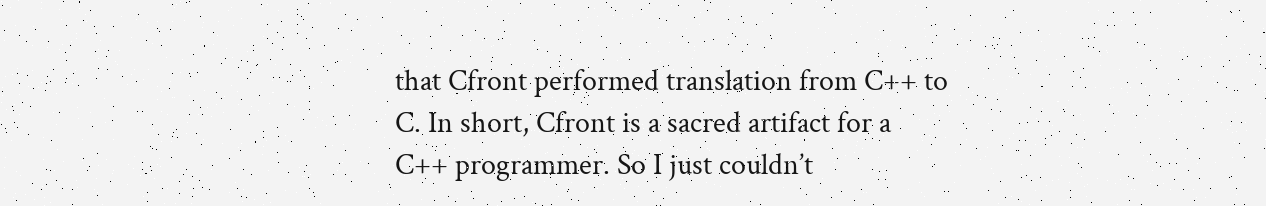that Cfront performed translation from C++ to C. In short, Cfront is a sacred artifact for a C++ programmer. So I just couldn’t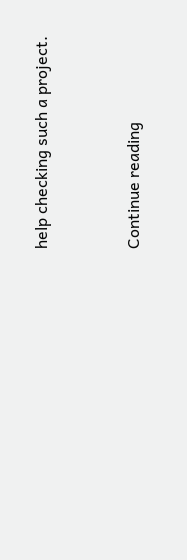help checking such a project.


Continue reading